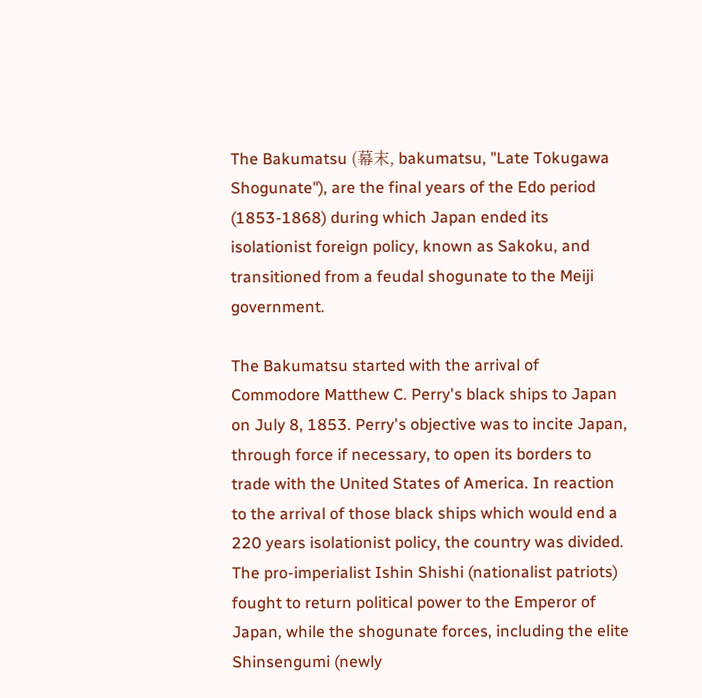The Bakumatsu (幕末, bakumatsu, "Late Tokugawa Shogunate"), are the final years of the Edo period (1853-1868) during which Japan ended its isolationist foreign policy, known as Sakoku, and transitioned from a feudal shogunate to the Meiji government.

The Bakumatsu started with the arrival of Commodore Matthew C. Perry's black ships to Japan on July 8, 1853. Perry's objective was to incite Japan, through force if necessary, to open its borders to trade with the United States of America. In reaction to the arrival of those black ships which would end a 220 years isolationist policy, the country was divided. The pro-imperialist Ishin Shishi (nationalist patriots) fought to return political power to the Emperor of Japan, while the shogunate forces, including the elite Shinsengumi (newly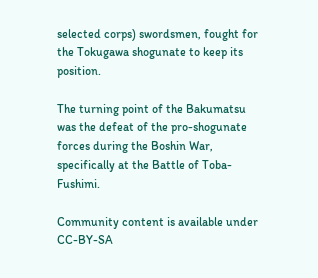selected corps) swordsmen, fought for the Tokugawa shogunate to keep its position.

The turning point of the Bakumatsu was the defeat of the pro-shogunate forces during the Boshin War, specifically at the Battle of Toba-Fushimi.

Community content is available under CC-BY-SA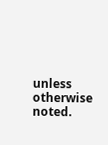unless otherwise noted.